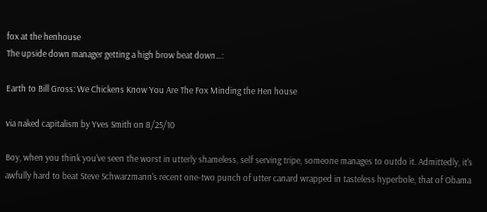fox at the henhouse
The upside down manager getting a high brow beat down…:

Earth to Bill Gross: We Chickens Know You Are The Fox Minding the Hen house

via naked capitalism by Yves Smith on 8/25/10

Boy, when you think you've seen the worst in utterly shameless, self serving tripe, someone manages to outdo it. Admittedly, it's awfully hard to beat Steve Schwarzmann's recent one-two punch of utter canard wrapped in tasteless hyperbole, that of Obama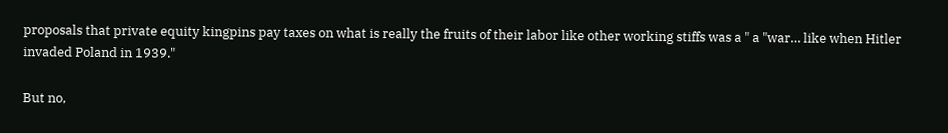proposals that private equity kingpins pay taxes on what is really the fruits of their labor like other working stiffs was a " a "war… like when Hitler invaded Poland in 1939."

But no,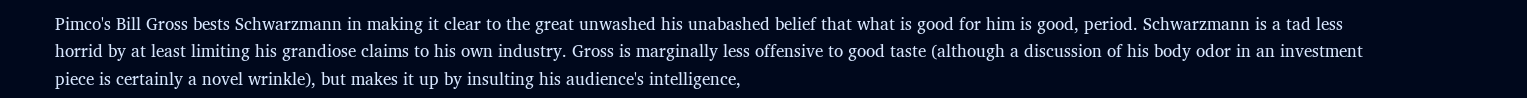Pimco's Bill Gross bests Schwarzmann in making it clear to the great unwashed his unabashed belief that what is good for him is good, period. Schwarzmann is a tad less horrid by at least limiting his grandiose claims to his own industry. Gross is marginally less offensive to good taste (although a discussion of his body odor in an investment piece is certainly a novel wrinkle), but makes it up by insulting his audience's intelligence,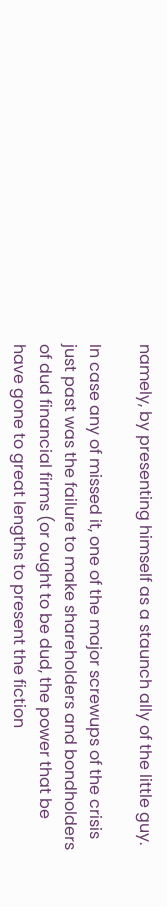namely, by presenting himself as a staunch ally of the little guy.

In case any of missed it, one of the major screwups of the crisis just past was the failure to make shareholders and bondholders of dud financial firms (or ought to be dud, the power that be have gone to great lengths to present the fiction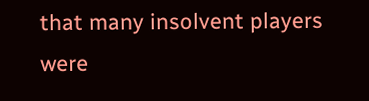that many insolvent players were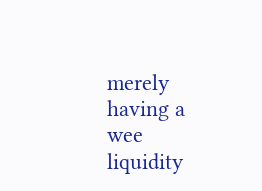merely having a wee liquidity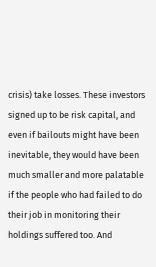crisis) take losses. These investors signed up to be risk capital, and even if bailouts might have been inevitable, they would have been much smaller and more palatable if the people who had failed to do their job in monitoring their holdings suffered too. And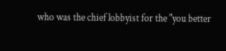who was the chief lobbyist for the "you better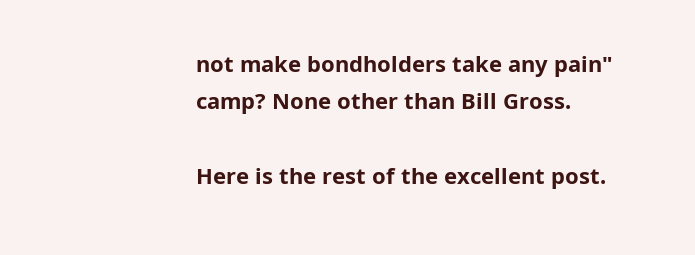not make bondholders take any pain" camp? None other than Bill Gross.

Here is the rest of the excellent post.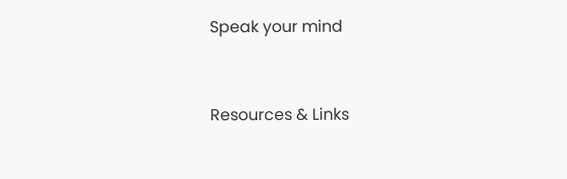Speak your mind


Resources & Links